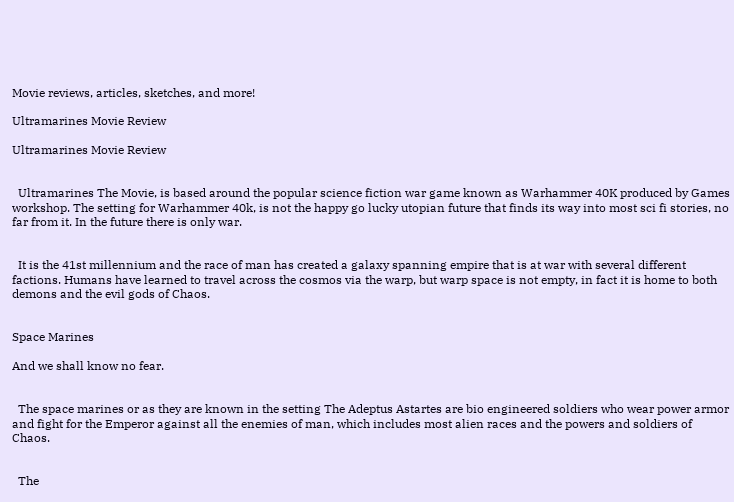Movie reviews, articles, sketches, and more!

Ultramarines Movie Review

Ultramarines Movie Review


  Ultramarines The Movie, is based around the popular science fiction war game known as Warhammer 40K produced by Games workshop. The setting for Warhammer 40k, is not the happy go lucky utopian future that finds its way into most sci fi stories, no far from it. In the future there is only war.


  It is the 41st millennium and the race of man has created a galaxy spanning empire that is at war with several different factions. Humans have learned to travel across the cosmos via the warp, but warp space is not empty, in fact it is home to both demons and the evil gods of Chaos.


Space Marines

And we shall know no fear.


  The space marines or as they are known in the setting The Adeptus Astartes are bio engineered soldiers who wear power armor and fight for the Emperor against all the enemies of man, which includes most alien races and the powers and soldiers of Chaos.


  The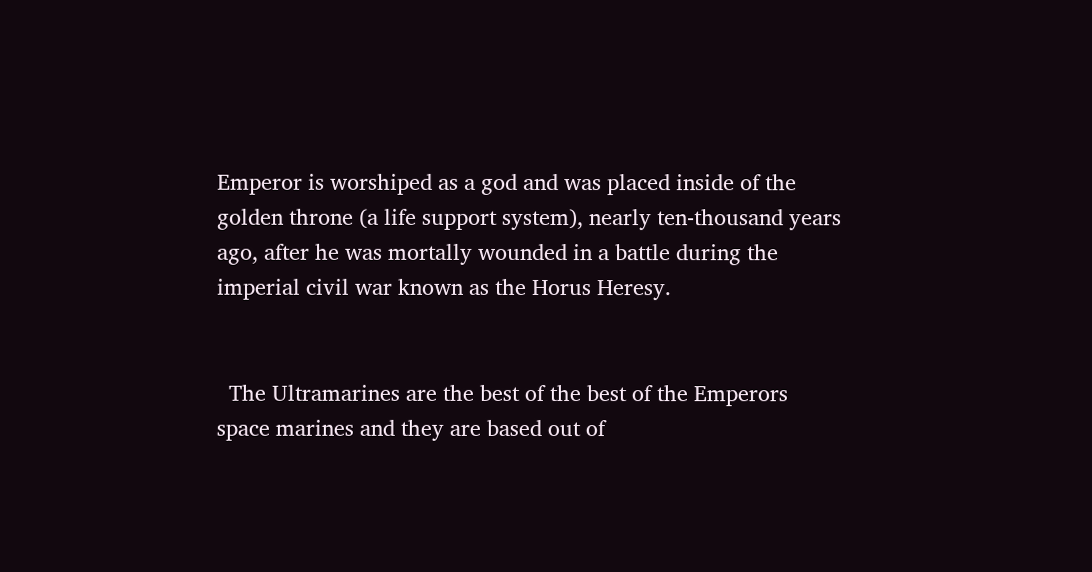Emperor is worshiped as a god and was placed inside of the golden throne (a life support system), nearly ten-thousand years ago, after he was mortally wounded in a battle during the imperial civil war known as the Horus Heresy.


  The Ultramarines are the best of the best of the Emperors space marines and they are based out of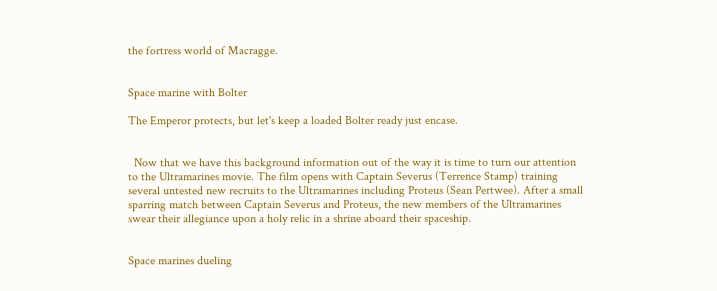the fortress world of Macragge.


Space marine with Bolter

The Emperor protects, but let's keep a loaded Bolter ready just encase.


  Now that we have this background information out of the way it is time to turn our attention to the Ultramarines movie. The film opens with Captain Severus (Terrence Stamp) training several untested new recruits to the Ultramarines including Proteus (Sean Pertwee). After a small sparring match between Captain Severus and Proteus, the new members of the Ultramarines swear their allegiance upon a holy relic in a shrine aboard their spaceship.


Space marines dueling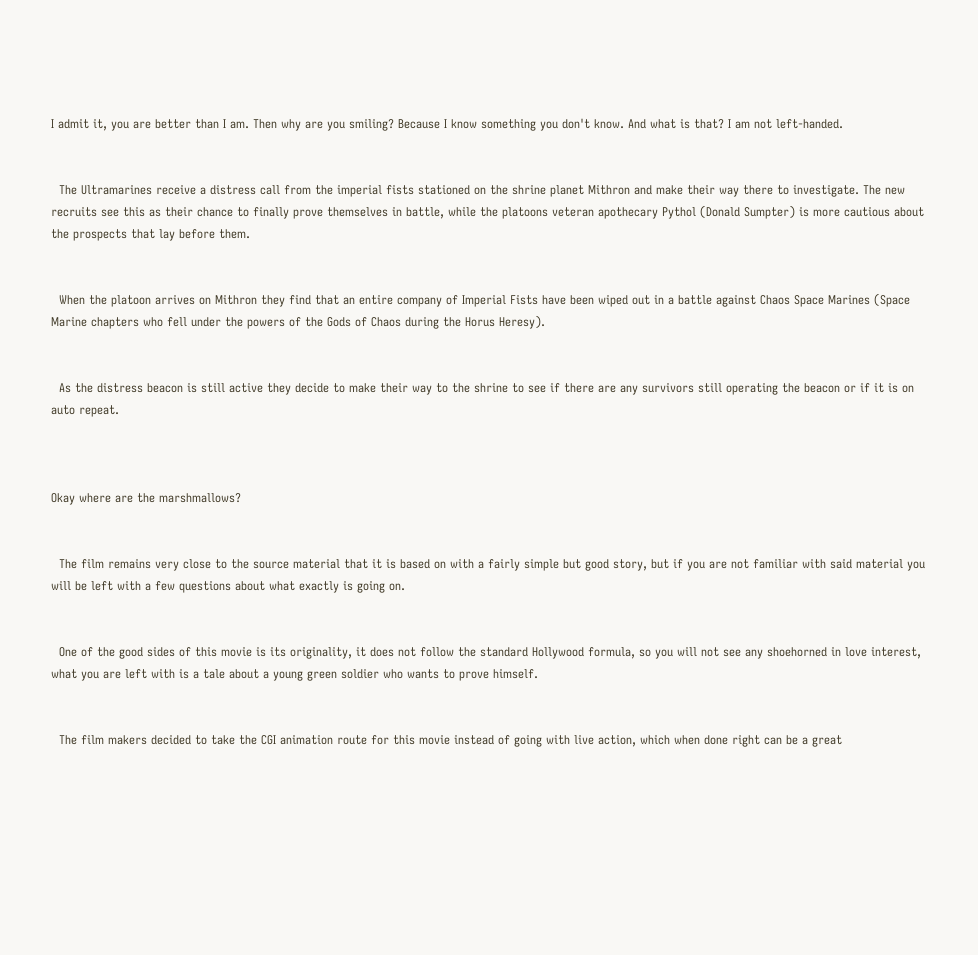I admit it, you are better than I am. Then why are you smiling? Because I know something you don't know. And what is that? I am not left-handed.


  The Ultramarines receive a distress call from the imperial fists stationed on the shrine planet Mithron and make their way there to investigate. The new recruits see this as their chance to finally prove themselves in battle, while the platoons veteran apothecary Pythol (Donald Sumpter) is more cautious about the prospects that lay before them.


  When the platoon arrives on Mithron they find that an entire company of Imperial Fists have been wiped out in a battle against Chaos Space Marines (Space Marine chapters who fell under the powers of the Gods of Chaos during the Horus Heresy).


  As the distress beacon is still active they decide to make their way to the shrine to see if there are any survivors still operating the beacon or if it is on auto repeat.



Okay where are the marshmallows?


  The film remains very close to the source material that it is based on with a fairly simple but good story, but if you are not familiar with said material you will be left with a few questions about what exactly is going on.


  One of the good sides of this movie is its originality, it does not follow the standard Hollywood formula, so you will not see any shoehorned in love interest, what you are left with is a tale about a young green soldier who wants to prove himself.


  The film makers decided to take the CGI animation route for this movie instead of going with live action, which when done right can be a great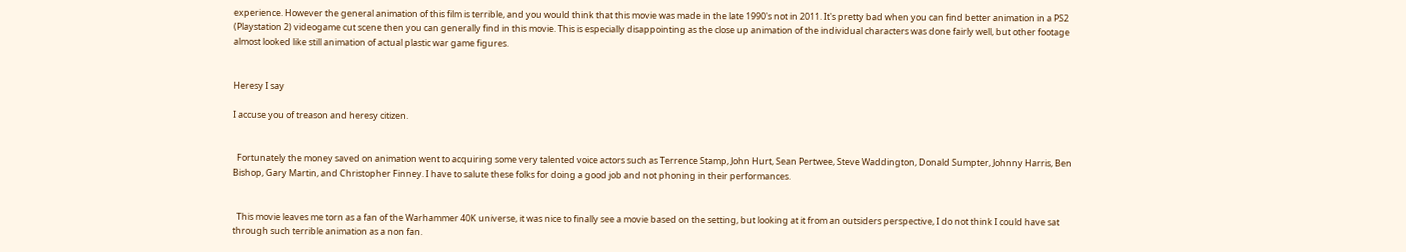experience. However the general animation of this film is terrible, and you would think that this movie was made in the late 1990's not in 2011. It's pretty bad when you can find better animation in a PS2 (Playstation 2) videogame cut scene then you can generally find in this movie. This is especially disappointing as the close up animation of the individual characters was done fairly well, but other footage almost looked like still animation of actual plastic war game figures.


Heresy I say

I accuse you of treason and heresy citizen.


  Fortunately the money saved on animation went to acquiring some very talented voice actors such as Terrence Stamp, John Hurt, Sean Pertwee, Steve Waddington, Donald Sumpter, Johnny Harris, Ben Bishop, Gary Martin, and Christopher Finney. I have to salute these folks for doing a good job and not phoning in their performances.


  This movie leaves me torn as a fan of the Warhammer 40K universe, it was nice to finally see a movie based on the setting, but looking at it from an outsiders perspective, I do not think I could have sat through such terrible animation as a non fan.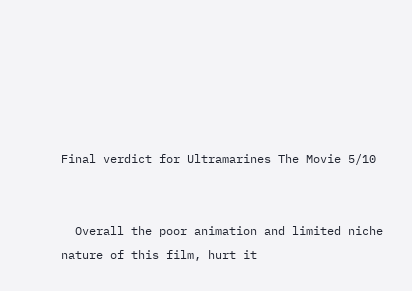Final verdict for Ultramarines The Movie 5/10


  Overall the poor animation and limited niche nature of this film, hurt it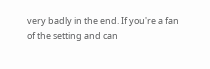very badly in the end. If you're a fan of the setting and can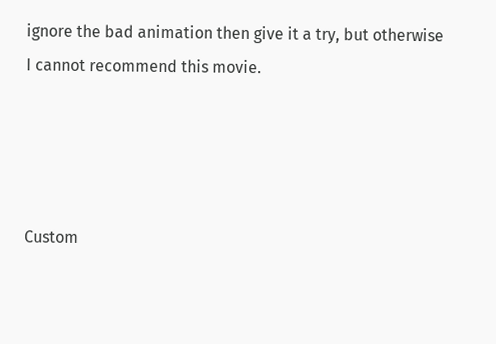ignore the bad animation then give it a try, but otherwise I cannot recommend this movie.




Custom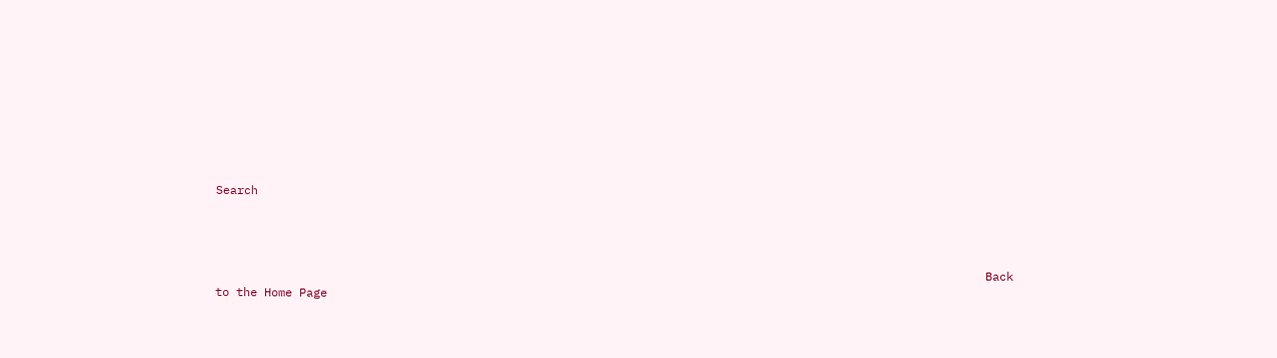Search



                                                                                                              Back to the Home Page